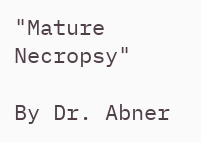"Mature Necropsy"

By Dr. Abner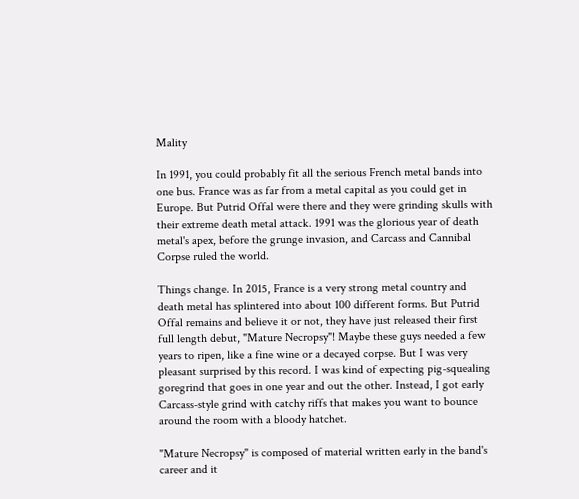Mality

In 1991, you could probably fit all the serious French metal bands into one bus. France was as far from a metal capital as you could get in Europe. But Putrid Offal were there and they were grinding skulls with their extreme death metal attack. 1991 was the glorious year of death metal's apex, before the grunge invasion, and Carcass and Cannibal Corpse ruled the world.

Things change. In 2015, France is a very strong metal country and death metal has splintered into about 100 different forms. But Putrid Offal remains and believe it or not, they have just released their first full length debut, "Mature Necropsy"! Maybe these guys needed a few years to ripen, like a fine wine or a decayed corpse. But I was very pleasant surprised by this record. I was kind of expecting pig-squealing goregrind that goes in one year and out the other. Instead, I got early Carcass-style grind with catchy riffs that makes you want to bounce around the room with a bloody hatchet.

"Mature Necropsy" is composed of material written early in the band's career and it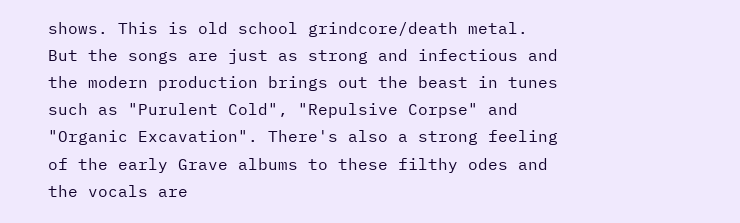shows. This is old school grindcore/death metal. But the songs are just as strong and infectious and the modern production brings out the beast in tunes such as "Purulent Cold", "Repulsive Corpse" and "Organic Excavation". There's also a strong feeling of the early Grave albums to these filthy odes and the vocals are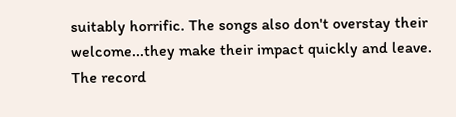suitably horrific. The songs also don't overstay their welcome...they make their impact quickly and leave. The record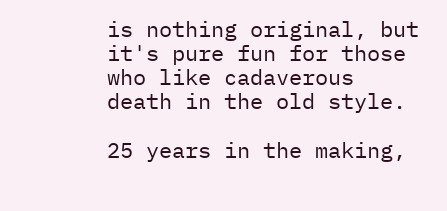is nothing original, but it's pure fun for those who like cadaverous death in the old style.

25 years in the making,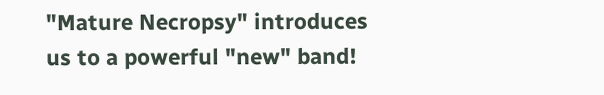"Mature Necropsy" introduces us to a powerful "new" band!